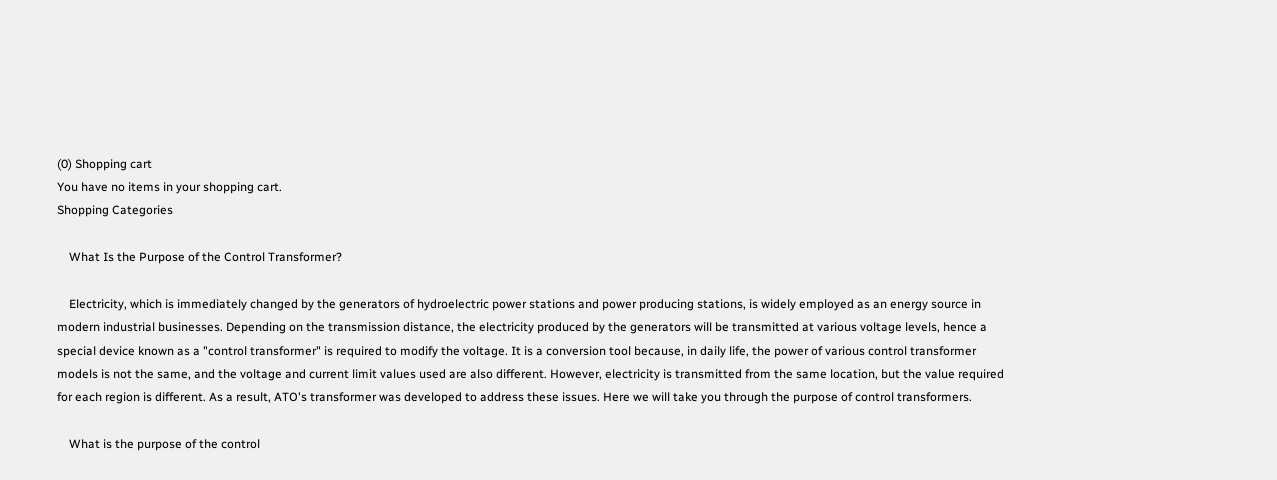(0) Shopping cart
You have no items in your shopping cart.
Shopping Categories

    What Is the Purpose of the Control Transformer?

    Electricity, which is immediately changed by the generators of hydroelectric power stations and power producing stations, is widely employed as an energy source in modern industrial businesses. Depending on the transmission distance, the electricity produced by the generators will be transmitted at various voltage levels, hence a special device known as a "control transformer" is required to modify the voltage. It is a conversion tool because, in daily life, the power of various control transformer models is not the same, and the voltage and current limit values used are also different. However, electricity is transmitted from the same location, but the value required for each region is different. As a result, ATO's transformer was developed to address these issues. Here we will take you through the purpose of control transformers.

    What is the purpose of the control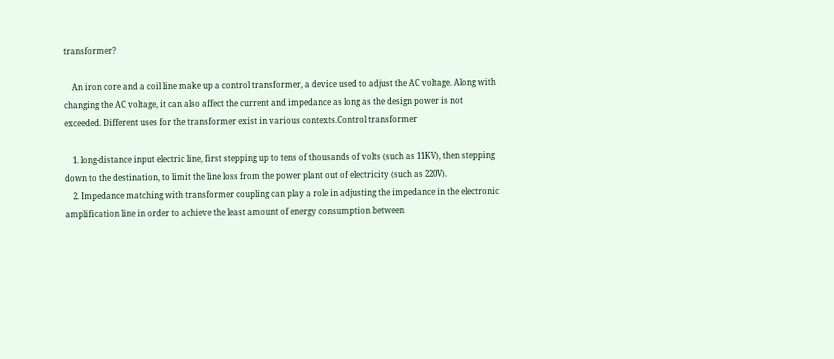transformer?

    An iron core and a coil line make up a control transformer, a device used to adjust the AC voltage. Along with changing the AC voltage, it can also affect the current and impedance as long as the design power is not exceeded. Different uses for the transformer exist in various contexts.Control transformer

    1. long-distance input electric line, first stepping up to tens of thousands of volts (such as 11KV), then stepping down to the destination, to limit the line loss from the power plant out of electricity (such as 220V).
    2. Impedance matching with transformer coupling can play a role in adjusting the impedance in the electronic amplification line in order to achieve the least amount of energy consumption between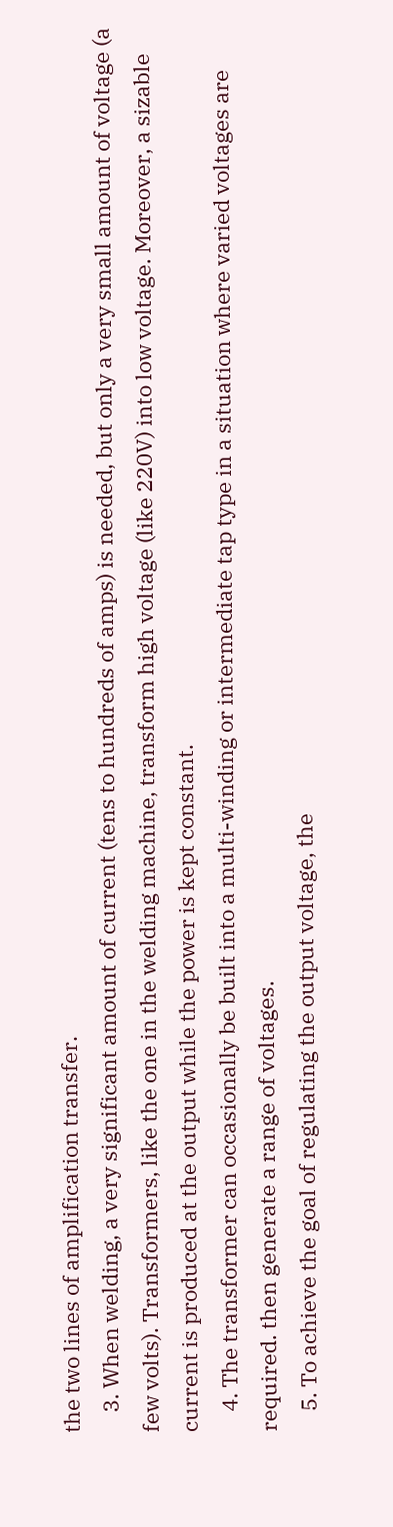the two lines of amplification transfer.
    3. When welding, a very significant amount of current (tens to hundreds of amps) is needed, but only a very small amount of voltage (a few volts). Transformers, like the one in the welding machine, transform high voltage (like 220V) into low voltage. Moreover, a sizable current is produced at the output while the power is kept constant.
    4. The transformer can occasionally be built into a multi-winding or intermediate tap type in a situation where varied voltages are required. then generate a range of voltages.
    5. To achieve the goal of regulating the output voltage, the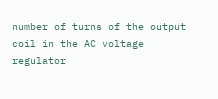number of turns of the output coil in the AC voltage regulator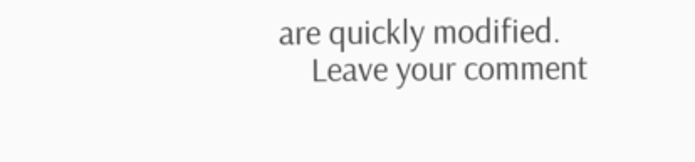are quickly modified.
    Leave your comment